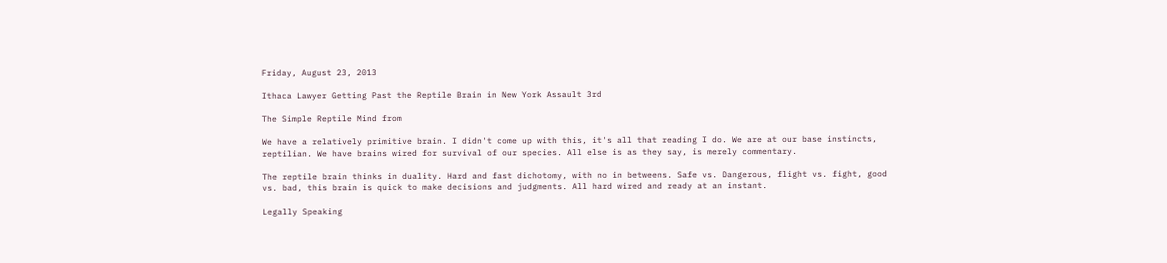Friday, August 23, 2013

Ithaca Lawyer Getting Past the Reptile Brain in New York Assault 3rd

The Simple Reptile Mind from

We have a relatively primitive brain. I didn't come up with this, it's all that reading I do. We are at our base instincts, reptilian. We have brains wired for survival of our species. All else is as they say, is merely commentary.

The reptile brain thinks in duality. Hard and fast dichotomy, with no in betweens. Safe vs. Dangerous, flight vs. fight, good vs. bad, this brain is quick to make decisions and judgments. All hard wired and ready at an instant.

Legally Speaking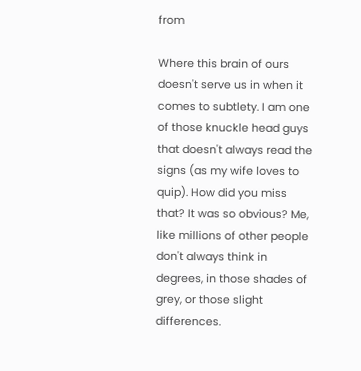from

Where this brain of ours doesn't serve us in when it comes to subtlety. I am one of those knuckle head guys that doesn't always read the signs (as my wife loves to quip). How did you miss that? It was so obvious? Me, like millions of other people don't always think in degrees, in those shades of grey, or those slight differences.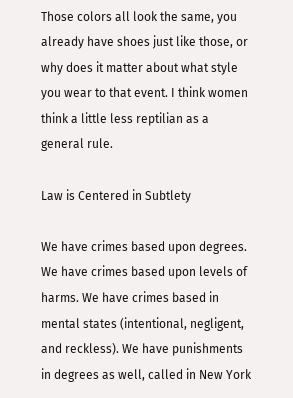Those colors all look the same, you already have shoes just like those, or why does it matter about what style you wear to that event. I think women think a little less reptilian as a general rule.

Law is Centered in Subtlety

We have crimes based upon degrees. We have crimes based upon levels of harms. We have crimes based in mental states (intentional, negligent, and reckless). We have punishments in degrees as well, called in New York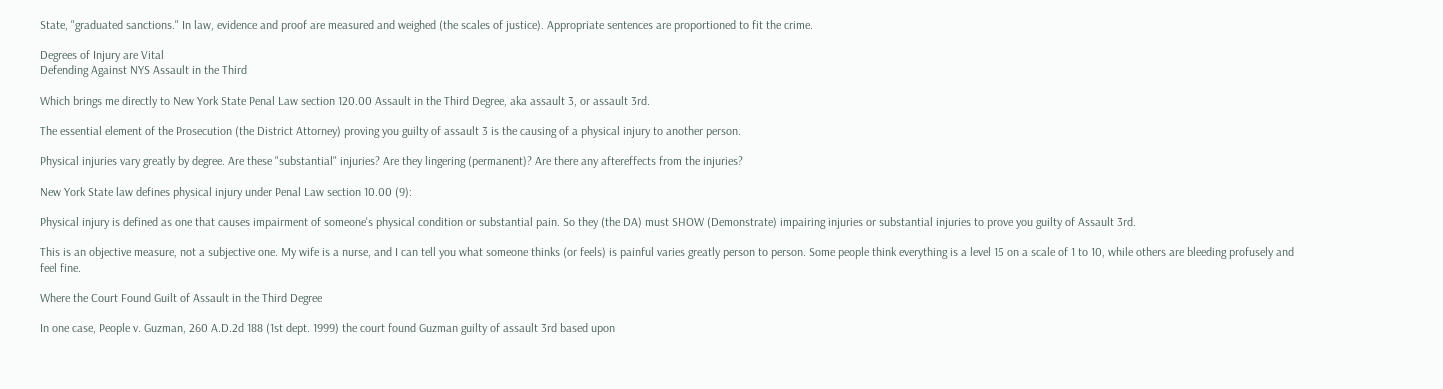State, "graduated sanctions." In law, evidence and proof are measured and weighed (the scales of justice). Appropriate sentences are proportioned to fit the crime.

Degrees of Injury are Vital
Defending Against NYS Assault in the Third

Which brings me directly to New York State Penal Law section 120.00 Assault in the Third Degree, aka assault 3, or assault 3rd.

The essential element of the Prosecution (the District Attorney) proving you guilty of assault 3 is the causing of a physical injury to another person.

Physical injuries vary greatly by degree. Are these "substantial" injuries? Are they lingering (permanent)? Are there any aftereffects from the injuries?

New York State law defines physical injury under Penal Law section 10.00 (9):

Physical injury is defined as one that causes impairment of someone's physical condition or substantial pain. So they (the DA) must SHOW (Demonstrate) impairing injuries or substantial injuries to prove you guilty of Assault 3rd.

This is an objective measure, not a subjective one. My wife is a nurse, and I can tell you what someone thinks (or feels) is painful varies greatly person to person. Some people think everything is a level 15 on a scale of 1 to 10, while others are bleeding profusely and feel fine.

Where the Court Found Guilt of Assault in the Third Degree

In one case, People v. Guzman, 260 A.D.2d 188 (1st dept. 1999) the court found Guzman guilty of assault 3rd based upon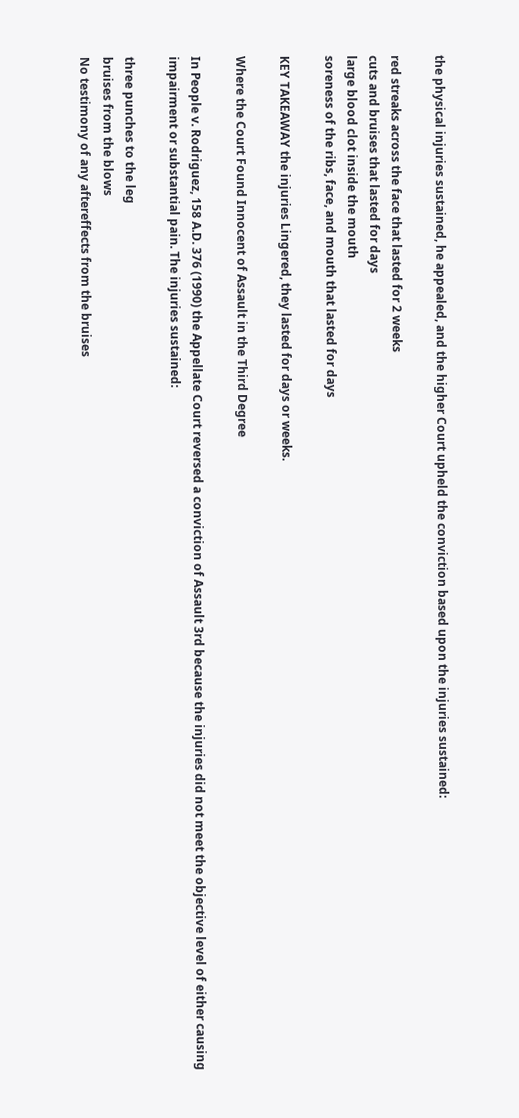the physical injuries sustained, he appealed, and the higher Court upheld the conviction based upon the injuries sustained:

red streaks across the face that lasted for 2 weeks
cuts and bruises that lasted for days
large blood clot inside the mouth
soreness of the ribs, face, and mouth that lasted for days

KEY TAKEAWAY the injuries Lingered, they lasted for days or weeks.

Where the Court Found Innocent of Assault in the Third Degree

In People v. Rodriguez, 158 A.D. 376 (1990) the Appellate Court reversed a conviction of Assault 3rd because the injuries did not meet the objective level of either causing impairment or substantial pain. The injuries sustained:

three punches to the leg
bruises from the blows
No testimony of any aftereffects from the bruises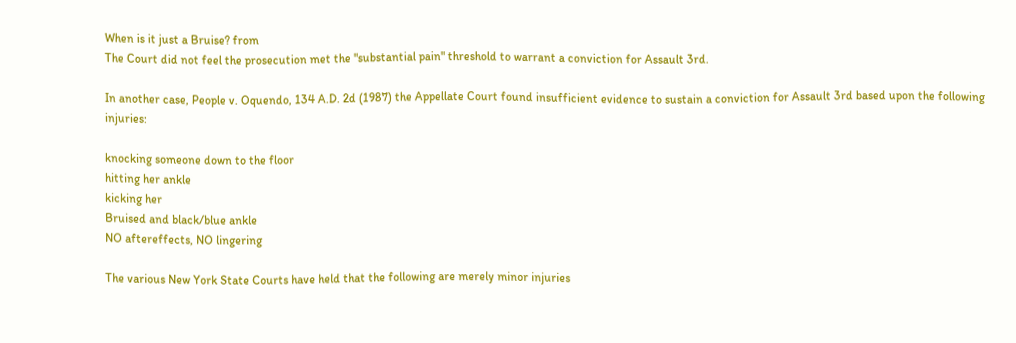When is it just a Bruise? from
The Court did not feel the prosecution met the "substantial pain" threshold to warrant a conviction for Assault 3rd.

In another case, People v. Oquendo, 134 A.D. 2d (1987) the Appellate Court found insufficient evidence to sustain a conviction for Assault 3rd based upon the following injuries:

knocking someone down to the floor
hitting her ankle
kicking her
Bruised and black/blue ankle
NO aftereffects, NO lingering

The various New York State Courts have held that the following are merely minor injuries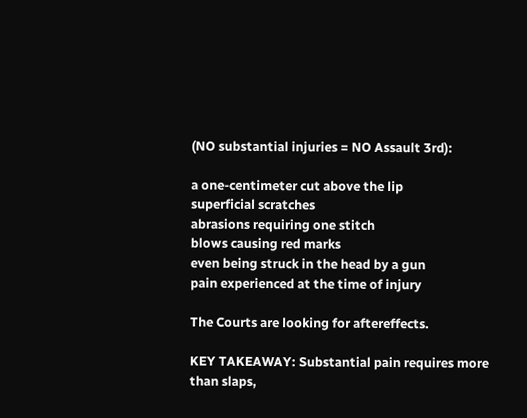(NO substantial injuries = NO Assault 3rd):

a one-centimeter cut above the lip
superficial scratches
abrasions requiring one stitch
blows causing red marks
even being struck in the head by a gun
pain experienced at the time of injury

The Courts are looking for aftereffects.

KEY TAKEAWAY: Substantial pain requires more than slaps,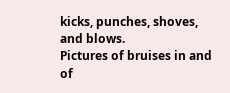kicks, punches, shoves, and blows.
Pictures of bruises in and of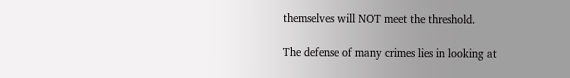themselves will NOT meet the threshold.

The defense of many crimes lies in looking at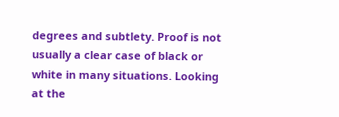degrees and subtlety. Proof is not usually a clear case of black or white in many situations. Looking at the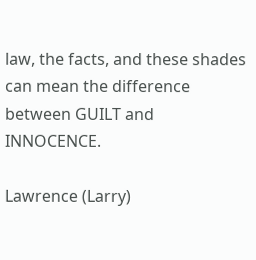law, the facts, and these shades can mean the difference between GUILT and INNOCENCE.

Lawrence (Larry)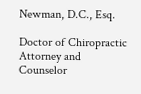Newman, D.C., Esq.

Doctor of Chiropractic
Attorney and Counselor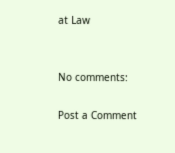at Law


No comments:

Post a Comment